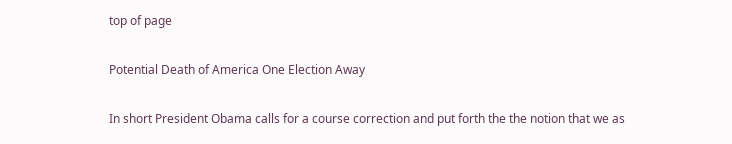top of page

Potential Death of America One Election Away

In short President Obama calls for a course correction and put forth the the notion that we as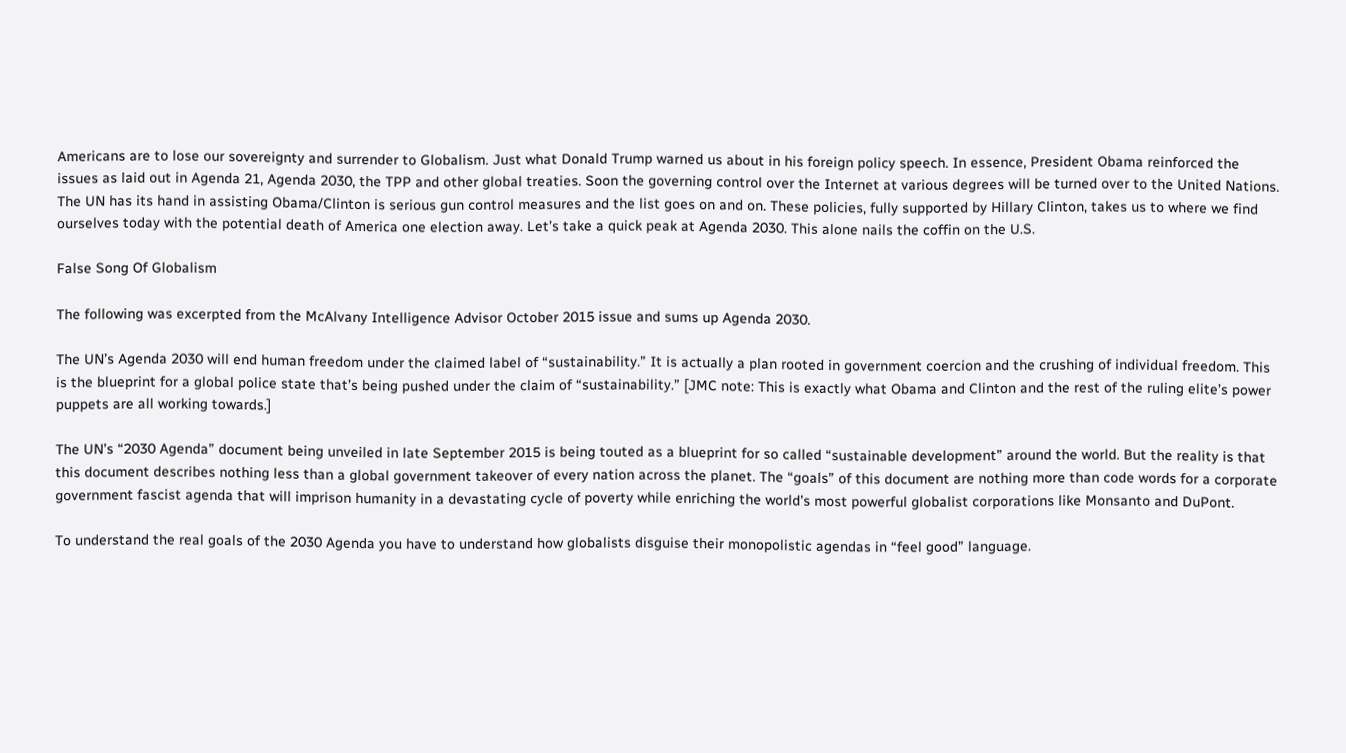Americans are to lose our sovereignty and surrender to Globalism. Just what Donald Trump warned us about in his foreign policy speech. In essence, President Obama reinforced the issues as laid out in Agenda 21, Agenda 2030, the TPP and other global treaties. Soon the governing control over the Internet at various degrees will be turned over to the United Nations. The UN has its hand in assisting Obama/Clinton is serious gun control measures and the list goes on and on. These policies, fully supported by Hillary Clinton, takes us to where we find ourselves today with the potential death of America one election away. Let’s take a quick peak at Agenda 2030. This alone nails the coffin on the U.S.

False Song Of Globalism

The following was excerpted from the McAlvany Intelligence Advisor October 2015 issue and sums up Agenda 2030.

The UN’s Agenda 2030 will end human freedom under the claimed label of “sustainability.” It is actually a plan rooted in government coercion and the crushing of individual freedom. This is the blueprint for a global police state that’s being pushed under the claim of “sustainability.” [JMC note: This is exactly what Obama and Clinton and the rest of the ruling elite’s power puppets are all working towards.]

The UN’s “2030 Agenda” document being unveiled in late September 2015 is being touted as a blueprint for so called “sustainable development” around the world. But the reality is that this document describes nothing less than a global government takeover of every nation across the planet. The “goals” of this document are nothing more than code words for a corporate government fascist agenda that will imprison humanity in a devastating cycle of poverty while enriching the world’s most powerful globalist corporations like Monsanto and DuPont.

To understand the real goals of the 2030 Agenda you have to understand how globalists disguise their monopolistic agendas in “feel good” language.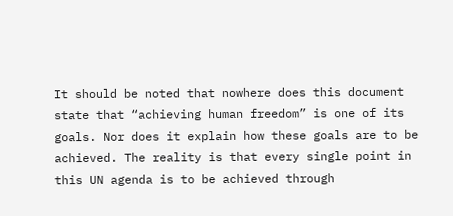It should be noted that nowhere does this document state that “achieving human freedom” is one of its goals. Nor does it explain how these goals are to be achieved. The reality is that every single point in this UN agenda is to be achieved through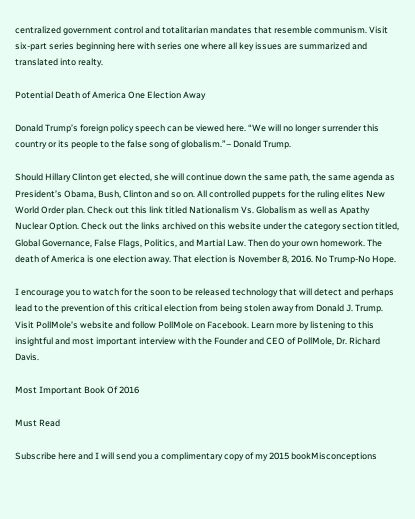centralized government control and totalitarian mandates that resemble communism. Visit six-part series beginning here with series one where all key issues are summarized and translated into realty.

Potential Death of America One Election Away

Donald Trump’s foreign policy speech can be viewed here. “We will no longer surrender this country or its people to the false song of globalism.”– Donald Trump.

Should Hillary Clinton get elected, she will continue down the same path, the same agenda as President’s Obama, Bush, Clinton and so on. All controlled puppets for the ruling elites New World Order plan. Check out this link titled Nationalism Vs. Globalism as well as Apathy Nuclear Option. Check out the links archived on this website under the category section titled, Global Governance, False Flags, Politics, and Martial Law. Then do your own homework. The death of America is one election away. That election is November 8, 2016. No Trump-No Hope.

I encourage you to watch for the soon to be released technology that will detect and perhaps lead to the prevention of this critical election from being stolen away from Donald J. Trump. Visit PollMole’s website and follow PollMole on Facebook. Learn more by listening to this insightful and most important interview with the Founder and CEO of PollMole, Dr. Richard Davis.

Most Important Book Of 2016

Must Read

Subscribe here and I will send you a complimentary copy of my 2015 bookMisconceptions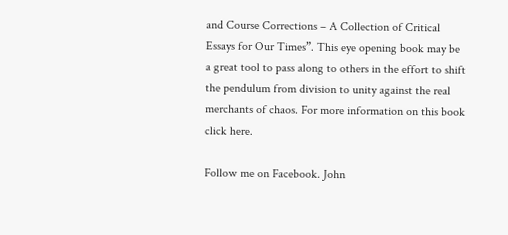and Course Corrections – A Collection of Critical Essays for Our Times”. This eye opening book may be a great tool to pass along to others in the effort to shift the pendulum from division to unity against the real merchants of chaos. For more information on this book click here.

Follow me on Facebook. John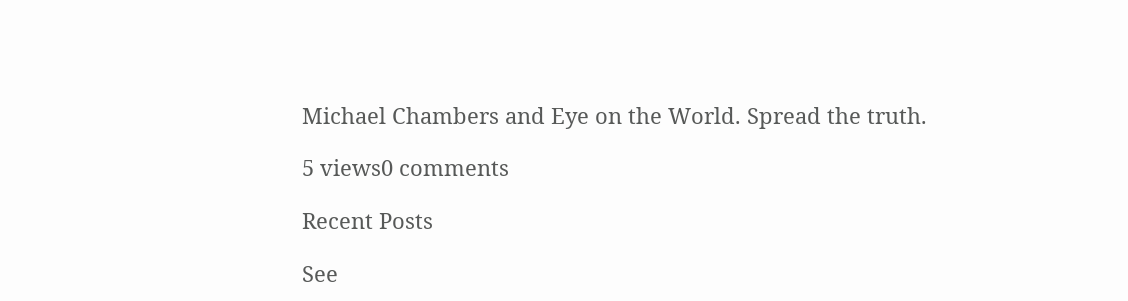Michael Chambers and Eye on the World. Spread the truth.

5 views0 comments

Recent Posts

See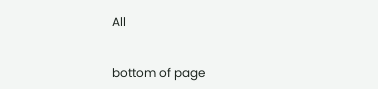All


bottom of page